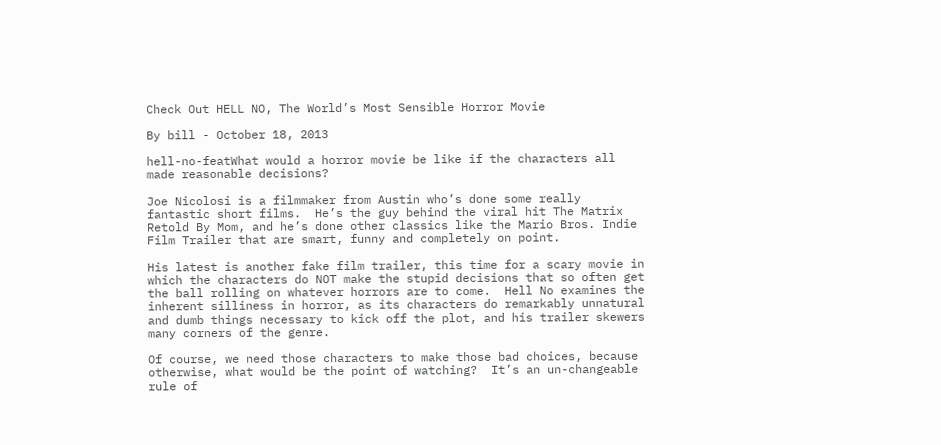Check Out HELL NO, The World’s Most Sensible Horror Movie

By bill - October 18, 2013

hell-no-featWhat would a horror movie be like if the characters all made reasonable decisions?

Joe Nicolosi is a filmmaker from Austin who’s done some really fantastic short films.  He’s the guy behind the viral hit The Matrix Retold By Mom, and he’s done other classics like the Mario Bros. Indie Film Trailer that are smart, funny and completely on point.

His latest is another fake film trailer, this time for a scary movie in which the characters do NOT make the stupid decisions that so often get the ball rolling on whatever horrors are to come.  Hell No examines the inherent silliness in horror, as its characters do remarkably unnatural and dumb things necessary to kick off the plot, and his trailer skewers many corners of the genre.

Of course, we need those characters to make those bad choices, because otherwise, what would be the point of watching?  It’s an un-changeable rule of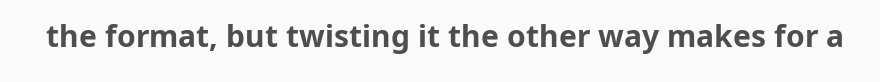the format, but twisting it the other way makes for a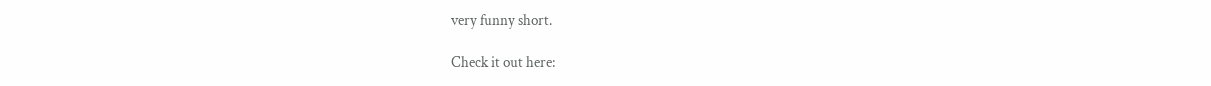very funny short.

Check it out here: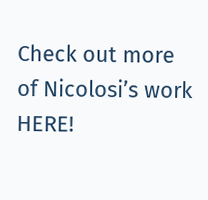Check out more of Nicolosi’s work HERE!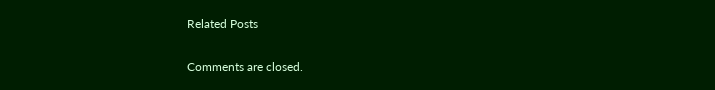Related Posts

Comments are closed.